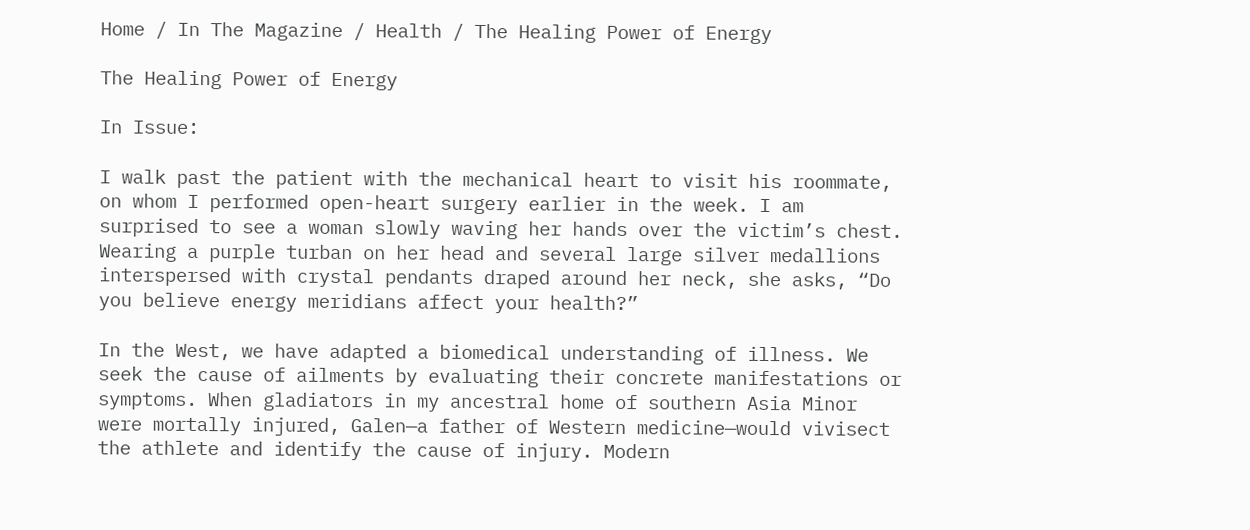Home / In The Magazine / Health / The Healing Power of Energy

The Healing Power of Energy

In Issue:

I walk past the patient with the mechanical heart to visit his roommate, on whom I performed open-heart surgery earlier in the week. I am surprised to see a woman slowly waving her hands over the victim’s chest. Wearing a purple turban on her head and several large silver medallions interspersed with crystal pendants draped around her neck, she asks, “Do you believe energy meridians affect your health?”

In the West, we have adapted a biomedical understanding of illness. We seek the cause of ailments by evaluating their concrete manifestations or symptoms. When gladiators in my ancestral home of southern Asia Minor were mortally injured, Galen—a father of Western medicine—would vivisect the athlete and identify the cause of injury. Modern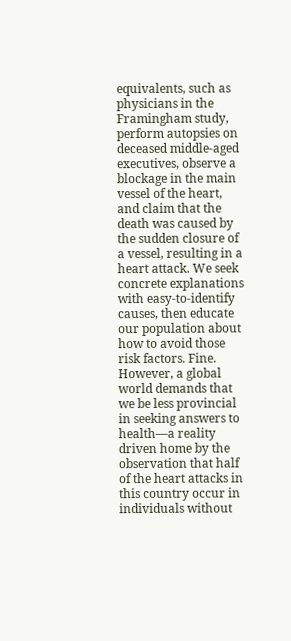equivalents, such as physicians in the Framingham study, perform autopsies on deceased middle-aged executives, observe a blockage in the main vessel of the heart, and claim that the death was caused by the sudden closure of a vessel, resulting in a heart attack. We seek concrete explanations with easy-to-identify causes, then educate our population about how to avoid those risk factors. Fine. However, a global world demands that we be less provincial in seeking answers to health—a reality driven home by the observation that half of the heart attacks in this country occur in individuals without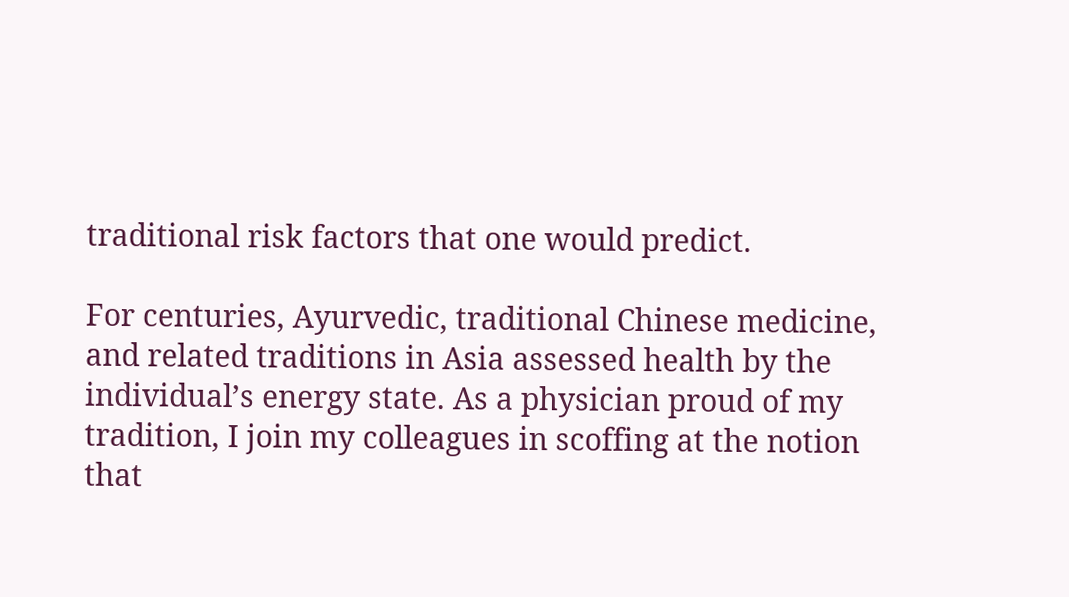traditional risk factors that one would predict.

For centuries, Ayurvedic, traditional Chinese medicine, and related traditions in Asia assessed health by the individual’s energy state. As a physician proud of my tradition, I join my colleagues in scoffing at the notion that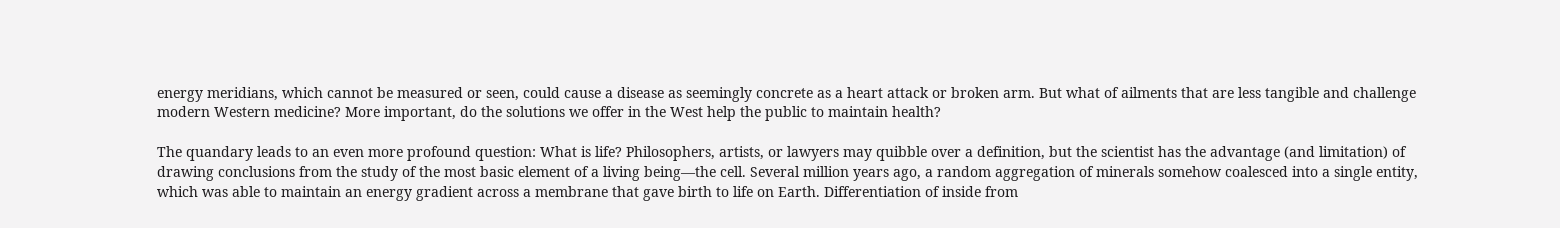energy meridians, which cannot be measured or seen, could cause a disease as seemingly concrete as a heart attack or broken arm. But what of ailments that are less tangible and challenge modern Western medicine? More important, do the solutions we offer in the West help the public to maintain health?

The quandary leads to an even more profound question: What is life? Philosophers, artists, or lawyers may quibble over a definition, but the scientist has the advantage (and limitation) of drawing conclusions from the study of the most basic element of a living being—the cell. Several million years ago, a random aggregation of minerals somehow coalesced into a single entity, which was able to maintain an energy gradient across a membrane that gave birth to life on Earth. Differentiation of inside from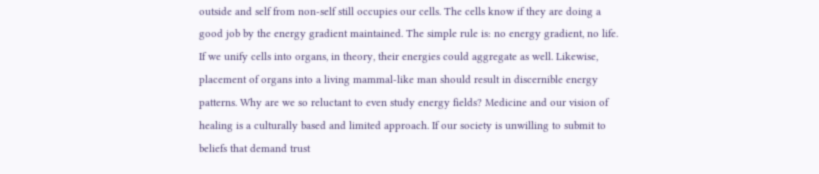outside and self from non-self still occupies our cells. The cells know if they are doing a good job by the energy gradient maintained. The simple rule is: no energy gradient, no life. If we unify cells into organs, in theory, their energies could aggregate as well. Likewise, placement of organs into a living mammal-like man should result in discernible energy patterns. Why are we so reluctant to even study energy fields? Medicine and our vision of healing is a culturally based and limited approach. If our society is unwilling to submit to beliefs that demand trust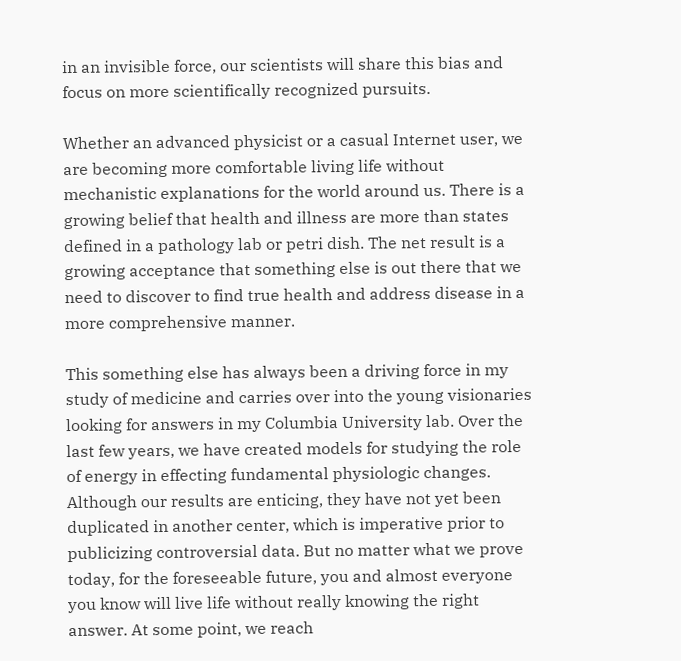in an invisible force, our scientists will share this bias and focus on more scientifically recognized pursuits.

Whether an advanced physicist or a casual Internet user, we are becoming more comfortable living life without mechanistic explanations for the world around us. There is a growing belief that health and illness are more than states defined in a pathology lab or petri dish. The net result is a growing acceptance that something else is out there that we need to discover to find true health and address disease in a more comprehensive manner.

This something else has always been a driving force in my study of medicine and carries over into the young visionaries looking for answers in my Columbia University lab. Over the last few years, we have created models for studying the role of energy in effecting fundamental physiologic changes. Although our results are enticing, they have not yet been duplicated in another center, which is imperative prior to publicizing controversial data. But no matter what we prove today, for the foreseeable future, you and almost everyone you know will live life without really knowing the right answer. At some point, we reach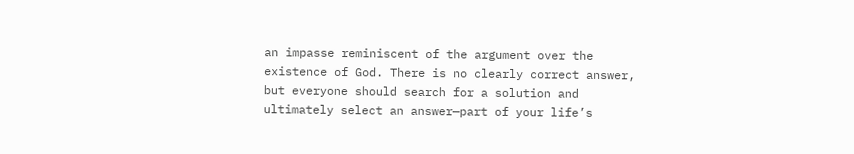an impasse reminiscent of the argument over the existence of God. There is no clearly correct answer, but everyone should search for a solution and ultimately select an answer—part of your life’s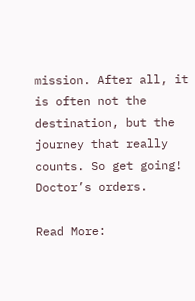mission. After all, it is often not the destination, but the journey that really counts. So get going! Doctor’s orders.

Read More: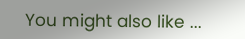You might also like ...